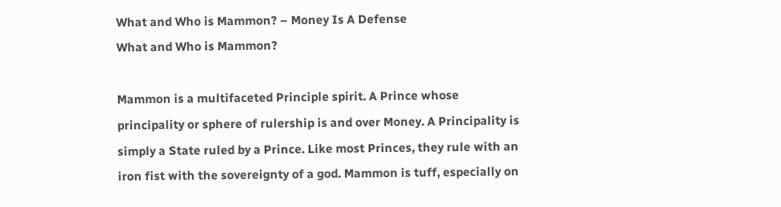What and Who is Mammon? – Money Is A Defense
What and Who is Mammon?

Mammon is a multifaceted Principle spirit. A Prince whose principality or sphere of rulership is and over Money. A Principality is simply a State ruled by a Prince. Like most Princes, they rule with an iron fist with the sovereignty of a god. Mammon is tuff, especially on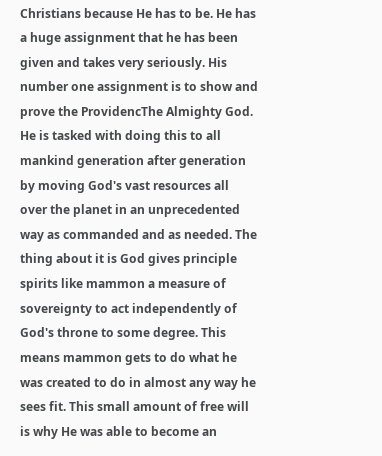Christians because He has to be. He has a huge assignment that he has been given and takes very seriously. His number one assignment is to show and prove the ProvidencThe Almighty God.  He is tasked with doing this to all mankind generation after generation by moving God's vast resources all over the planet in an unprecedented way as commanded and as needed. The thing about it is God gives principle spirits like mammon a measure of sovereignty to act independently of God's throne to some degree. This means mammon gets to do what he was created to do in almost any way he sees fit. This small amount of free will is why He was able to become an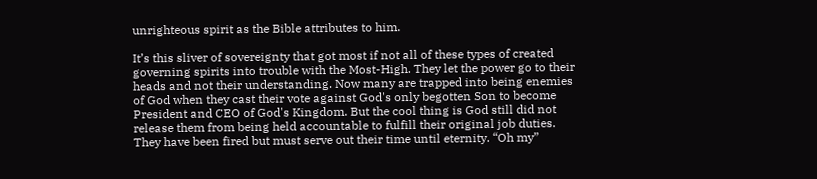unrighteous spirit as the Bible attributes to him.

It’s this sliver of sovereignty that got most if not all of these types of created governing spirits into trouble with the Most-High. They let the power go to their heads and not their understanding. Now many are trapped into being enemies of God when they cast their vote against God's only begotten Son to become President and CEO of God's Kingdom. But the cool thing is God still did not release them from being held accountable to fulfill their original job duties. They have been fired but must serve out their time until eternity. “Oh my”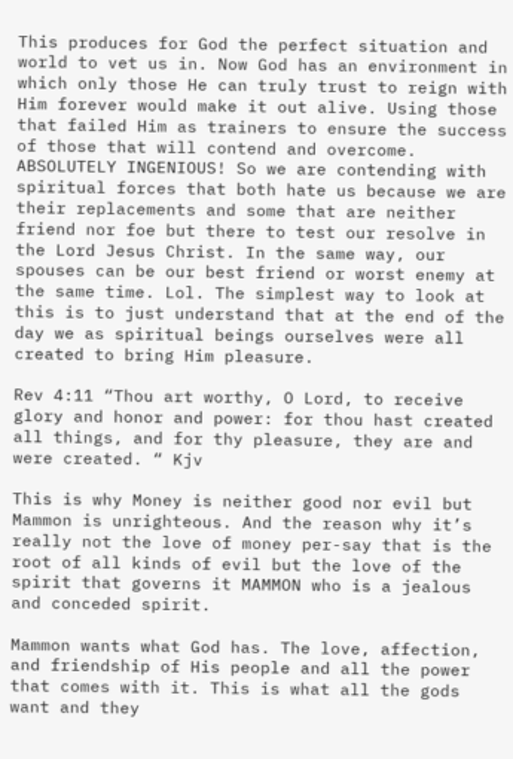This produces for God the perfect situation and world to vet us in. Now God has an environment in which only those He can truly trust to reign with Him forever would make it out alive. Using those that failed Him as trainers to ensure the success of those that will contend and overcome. ABSOLUTELY INGENIOUS! So we are contending with spiritual forces that both hate us because we are their replacements and some that are neither friend nor foe but there to test our resolve in the Lord Jesus Christ. In the same way, our spouses can be our best friend or worst enemy at the same time. Lol. The simplest way to look at this is to just understand that at the end of the day we as spiritual beings ourselves were all created to bring Him pleasure.

Rev 4:11 “Thou art worthy, O Lord, to receive glory and honor and power: for thou hast created all things, and for thy pleasure, they are and were created. “ Kjv

This is why Money is neither good nor evil but Mammon is unrighteous. And the reason why it’s really not the love of money per-say that is the root of all kinds of evil but the love of the spirit that governs it MAMMON who is a jealous and conceded spirit.

Mammon wants what God has. The love, affection, and friendship of His people and all the power that comes with it. This is what all the gods want and they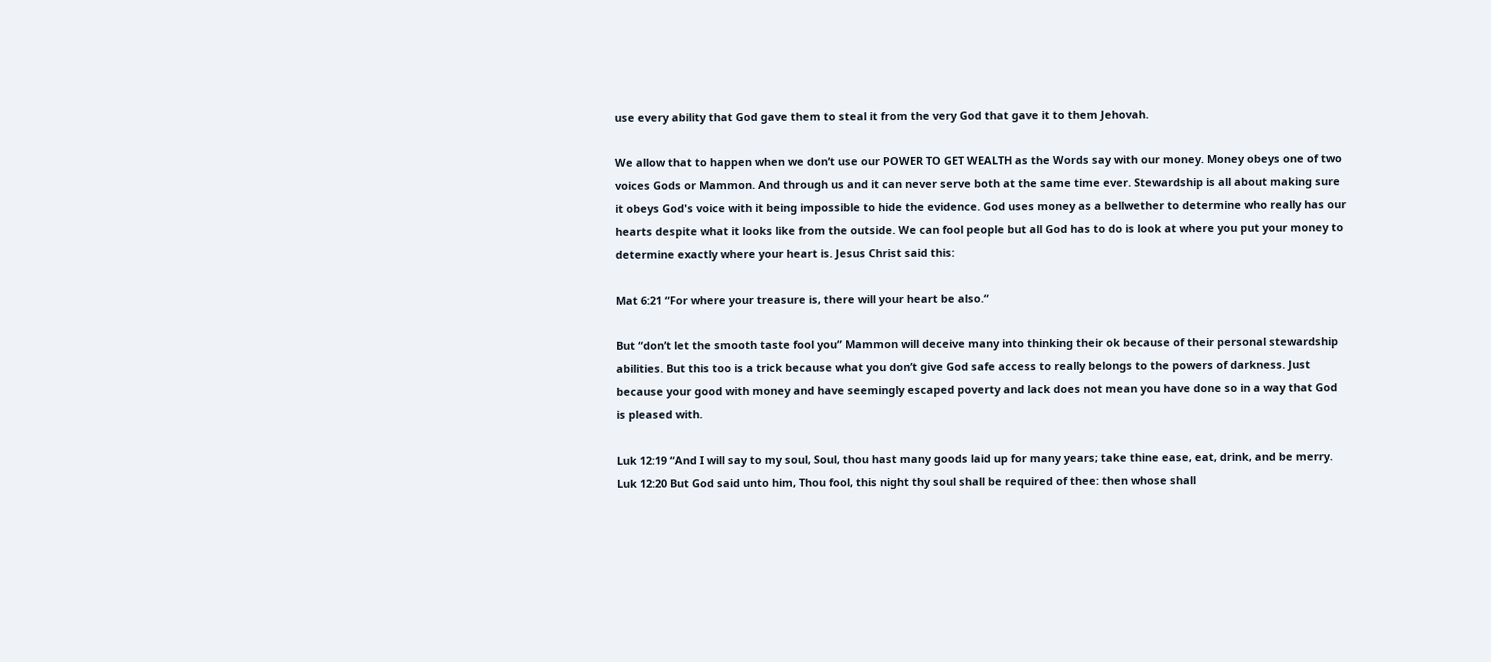use every ability that God gave them to steal it from the very God that gave it to them Jehovah.

We allow that to happen when we don’t use our POWER TO GET WEALTH as the Words say with our money. Money obeys one of two voices Gods or Mammon. And through us and it can never serve both at the same time ever. Stewardship is all about making sure it obeys God's voice with it being impossible to hide the evidence. God uses money as a bellwether to determine who really has our hearts despite what it looks like from the outside. We can fool people but all God has to do is look at where you put your money to determine exactly where your heart is. Jesus Christ said this:

Mat 6:21 “For where your treasure is, there will your heart be also.“

But “don’t let the smooth taste fool you” Mammon will deceive many into thinking their ok because of their personal stewardship abilities. But this too is a trick because what you don’t give God safe access to really belongs to the powers of darkness. Just because your good with money and have seemingly escaped poverty and lack does not mean you have done so in a way that God is pleased with.

Luk 12:19 “And I will say to my soul, Soul, thou hast many goods laid up for many years; take thine ease, eat, drink, and be merry.
Luk 12:20 But God said unto him, Thou fool, this night thy soul shall be required of thee: then whose shall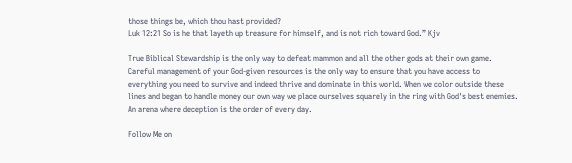those things be, which thou hast provided?
Luk 12:21 So is he that layeth up treasure for himself, and is not rich toward God.” Kjv

True Biblical Stewardship is the only way to defeat mammon and all the other gods at their own game. Careful management of your God-given resources is the only way to ensure that you have access to everything you need to survive and indeed thrive and dominate in this world. When we color outside these lines and began to handle money our own way we place ourselves squarely in the ring with God's best enemies. An arena where deception is the order of every day.

Follow Me on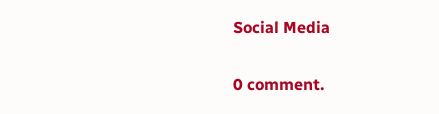Social Media

0 comment.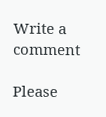Write a comment

Please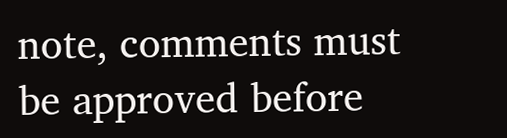note, comments must be approved before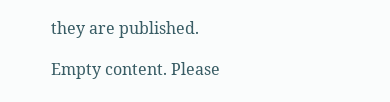they are published.

Empty content. Please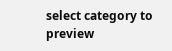select category to preview